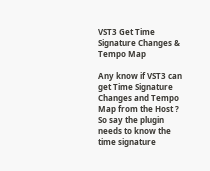VST3 Get Time Signature Changes & Tempo Map

Any know if VST3 can get Time Signature Changes and Tempo Map from the Host ?
So say the plugin needs to know the time signature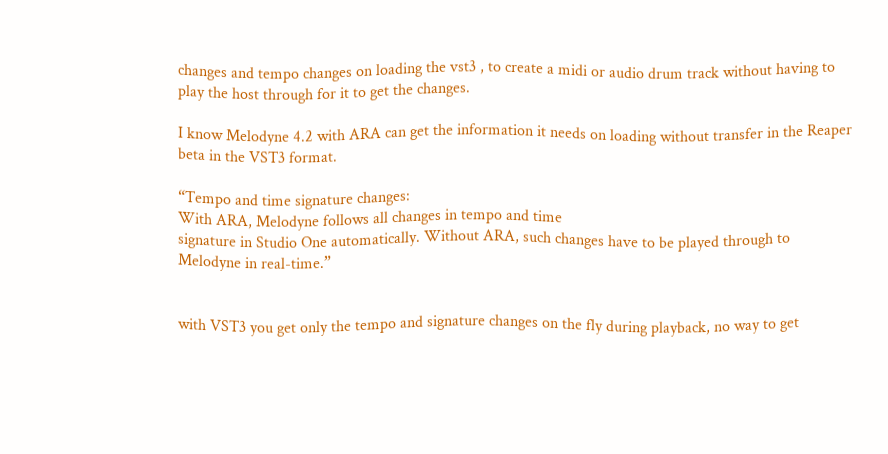changes and tempo changes on loading the vst3 , to create a midi or audio drum track without having to play the host through for it to get the changes.

I know Melodyne 4.2 with ARA can get the information it needs on loading without transfer in the Reaper beta in the VST3 format.

“Tempo and time signature changes:
With ARA, Melodyne follows all changes in tempo and time
signature in Studio One automatically. Without ARA, such changes have to be played through to
Melodyne in real-time.”


with VST3 you get only the tempo and signature changes on the fly during playback, no way to get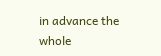in advance the whole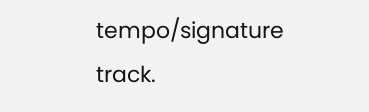tempo/signature track.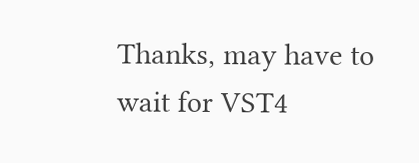Thanks, may have to wait for VST4